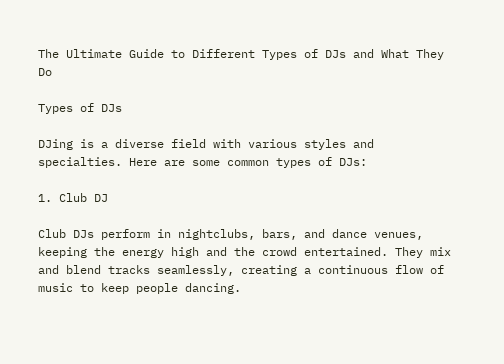The Ultimate Guide to Different Types of DJs and What They Do

Types of DJs

DJing is a diverse field with various styles and specialties. Here are some common types of DJs:

1. Club DJ

Club DJs perform in nightclubs, bars, and dance venues, keeping the energy high and the crowd entertained. They mix and blend tracks seamlessly, creating a continuous flow of music to keep people dancing.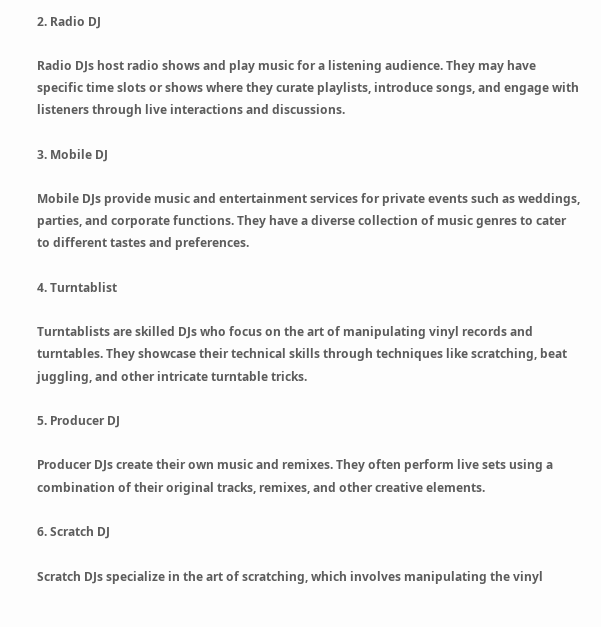2. Radio DJ

Radio DJs host radio shows and play music for a listening audience. They may have specific time slots or shows where they curate playlists, introduce songs, and engage with listeners through live interactions and discussions.

3. Mobile DJ

Mobile DJs provide music and entertainment services for private events such as weddings, parties, and corporate functions. They have a diverse collection of music genres to cater to different tastes and preferences.

4. Turntablist

Turntablists are skilled DJs who focus on the art of manipulating vinyl records and turntables. They showcase their technical skills through techniques like scratching, beat juggling, and other intricate turntable tricks.

5. Producer DJ

Producer DJs create their own music and remixes. They often perform live sets using a combination of their original tracks, remixes, and other creative elements.

6. Scratch DJ

Scratch DJs specialize in the art of scratching, which involves manipulating the vinyl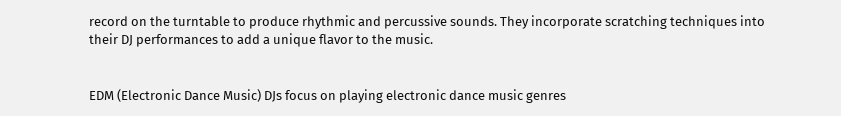record on the turntable to produce rhythmic and percussive sounds. They incorporate scratching techniques into their DJ performances to add a unique flavor to the music.


EDM (Electronic Dance Music) DJs focus on playing electronic dance music genres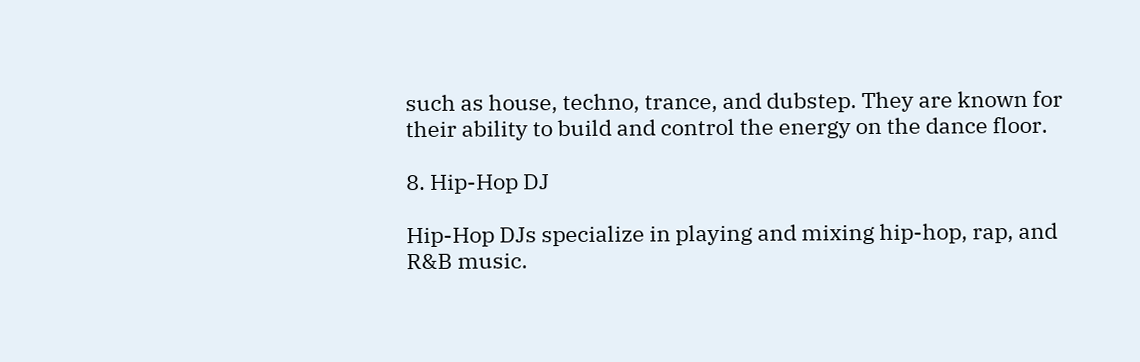such as house, techno, trance, and dubstep. They are known for their ability to build and control the energy on the dance floor.

8. Hip-Hop DJ

Hip-Hop DJs specialize in playing and mixing hip-hop, rap, and R&B music.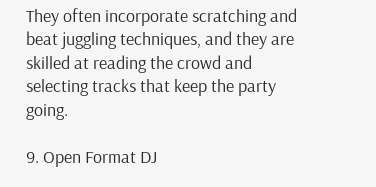They often incorporate scratching and beat juggling techniques, and they are skilled at reading the crowd and selecting tracks that keep the party going.

9. Open Format DJ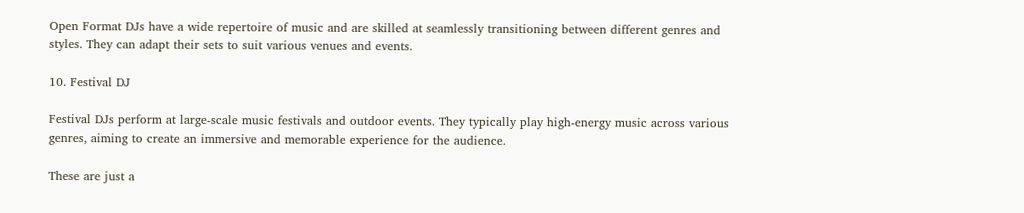Open Format DJs have a wide repertoire of music and are skilled at seamlessly transitioning between different genres and styles. They can adapt their sets to suit various venues and events.

10. Festival DJ

Festival DJs perform at large-scale music festivals and outdoor events. They typically play high-energy music across various genres, aiming to create an immersive and memorable experience for the audience.

These are just a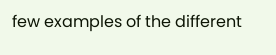few examples of the different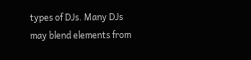types of DJs. Many DJs may blend elements from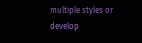multiple styles or develop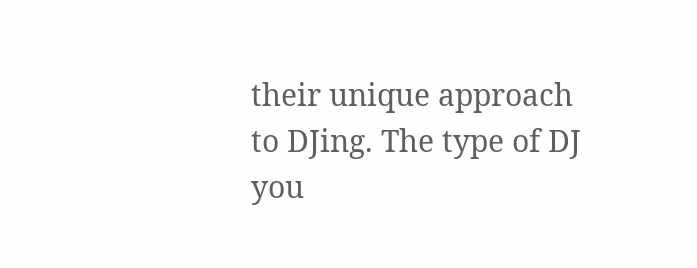their unique approach to DJing. The type of DJ you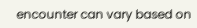encounter can vary based on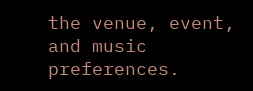the venue, event, and music preferences.